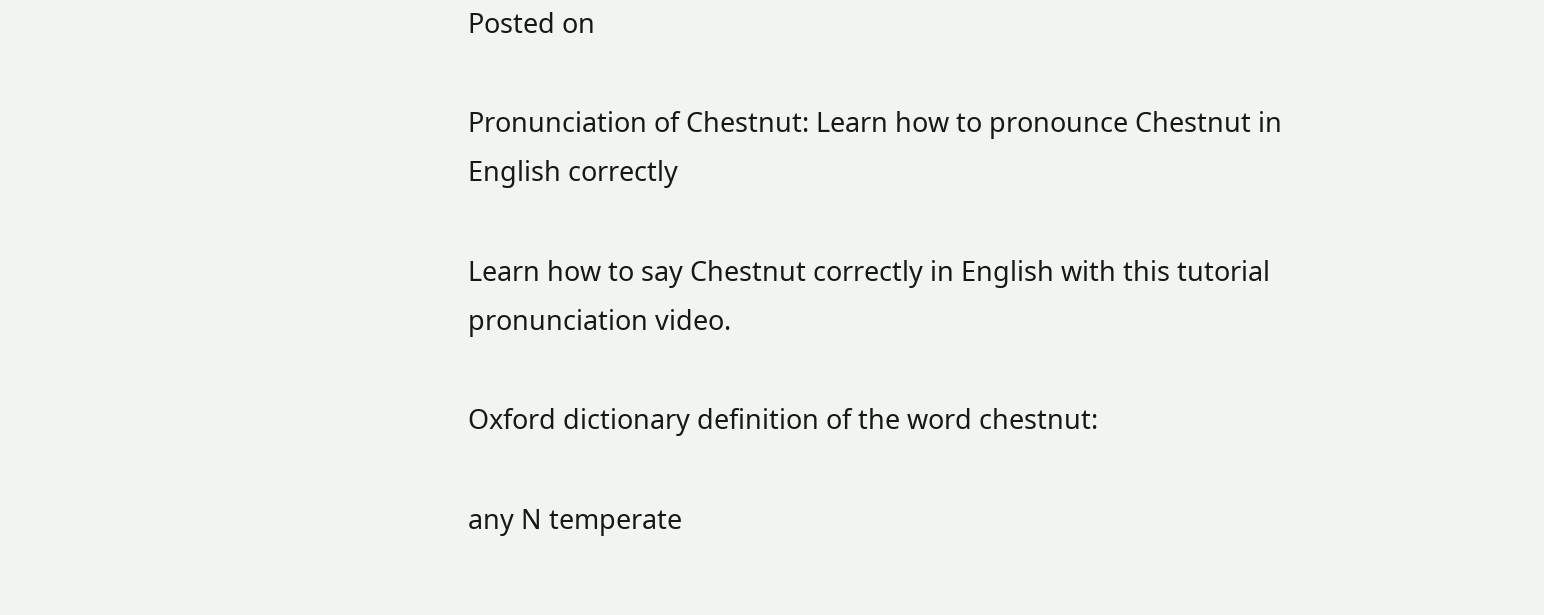Posted on

Pronunciation of Chestnut: Learn how to pronounce Chestnut in English correctly

Learn how to say Chestnut correctly in English with this tutorial pronunciation video.

Oxford dictionary definition of the word chestnut:

any N temperate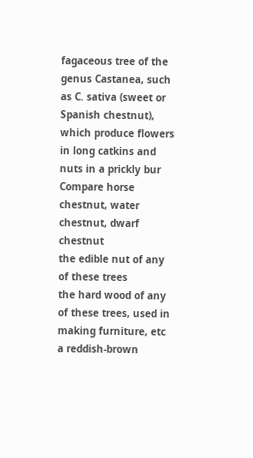fagaceous tree of the genus Castanea, such as C. sativa (sweet or Spanish chestnut), which produce flowers in long catkins and nuts in a prickly bur Compare horse chestnut, water chestnut, dwarf chestnut
the edible nut of any of these trees
the hard wood of any of these trees, used in making furniture, etc
a reddish-brown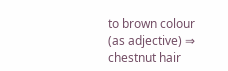to brown colour
(as adjective) ⇒ chestnut hair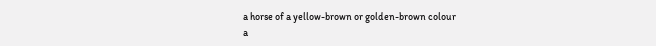a horse of a yellow-brown or golden-brown colour
a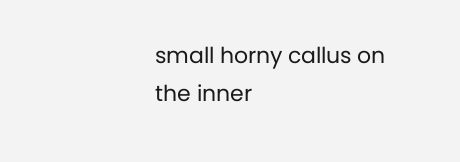small horny callus on the inner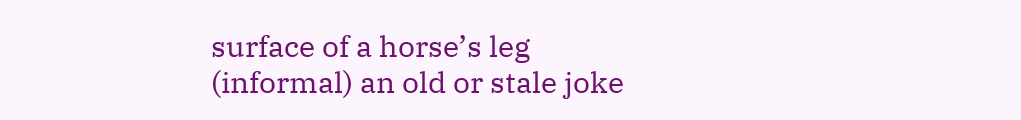surface of a horse’s leg
(informal) an old or stale joke